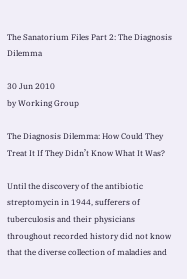The Sanatorium Files Part 2: The Diagnosis Dilemma

30 Jun 2010
by Working Group

The Diagnosis Dilemma: How Could They Treat It If They Didn’t Know What It Was?

Until the discovery of the antibiotic streptomycin in 1944, sufferers of tuberculosis and their physicians throughout recorded history did not know that the diverse collection of maladies and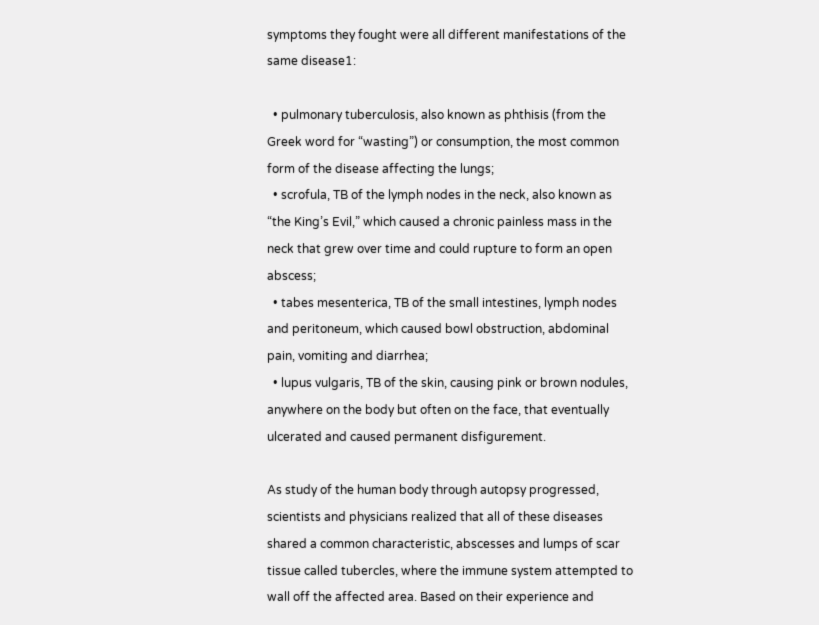symptoms they fought were all different manifestations of the same disease1:

  • pulmonary tuberculosis, also known as phthisis (from the Greek word for “wasting”) or consumption, the most common form of the disease affecting the lungs;
  • scrofula, TB of the lymph nodes in the neck, also known as “the King’s Evil,” which caused a chronic painless mass in the neck that grew over time and could rupture to form an open abscess;
  • tabes mesenterica, TB of the small intestines, lymph nodes and peritoneum, which caused bowl obstruction, abdominal pain, vomiting and diarrhea;
  • lupus vulgaris, TB of the skin, causing pink or brown nodules, anywhere on the body but often on the face, that eventually ulcerated and caused permanent disfigurement.

As study of the human body through autopsy progressed, scientists and physicians realized that all of these diseases shared a common characteristic, abscesses and lumps of scar tissue called tubercles, where the immune system attempted to wall off the affected area. Based on their experience and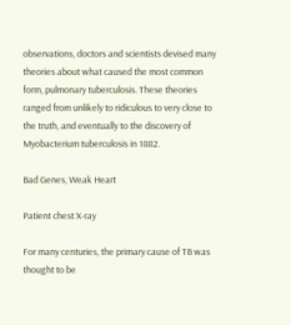observations, doctors and scientists devised many theories about what caused the most common form, pulmonary tuberculosis. These theories ranged from unlikely to ridiculous to very close to the truth, and eventually to the discovery of Myobacterium tuberculosis in 1882.

Bad Genes, Weak Heart

Patient chest X-ray

For many centuries, the primary cause of TB was thought to be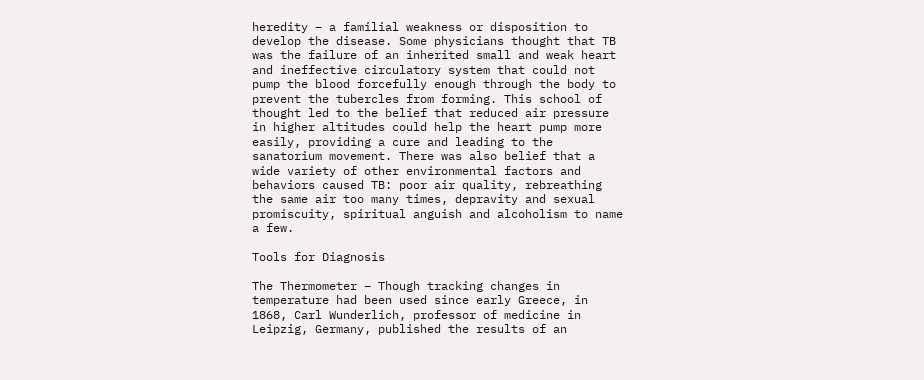heredity – a familial weakness or disposition to develop the disease. Some physicians thought that TB was the failure of an inherited small and weak heart and ineffective circulatory system that could not pump the blood forcefully enough through the body to prevent the tubercles from forming. This school of thought led to the belief that reduced air pressure in higher altitudes could help the heart pump more easily, providing a cure and leading to the sanatorium movement. There was also belief that a wide variety of other environmental factors and behaviors caused TB: poor air quality, rebreathing the same air too many times, depravity and sexual promiscuity, spiritual anguish and alcoholism to name a few.

Tools for Diagnosis

The Thermometer – Though tracking changes in temperature had been used since early Greece, in 1868, Carl Wunderlich, professor of medicine in Leipzig, Germany, published the results of an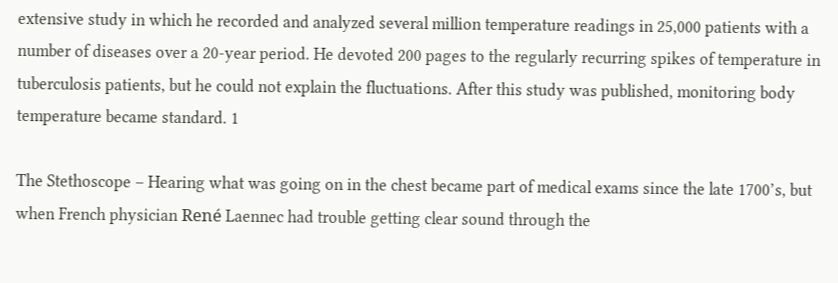extensive study in which he recorded and analyzed several million temperature readings in 25,000 patients with a number of diseases over a 20-year period. He devoted 200 pages to the regularly recurring spikes of temperature in tuberculosis patients, but he could not explain the fluctuations. After this study was published, monitoring body temperature became standard. 1

The Stethoscope – Hearing what was going on in the chest became part of medical exams since the late 1700’s, but when French physician René Laennec had trouble getting clear sound through the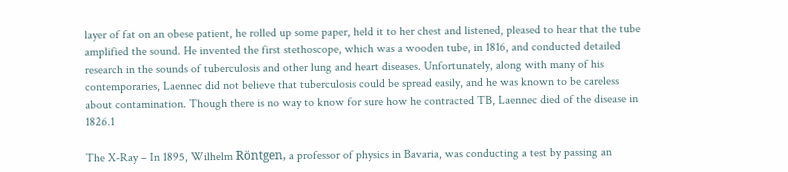layer of fat on an obese patient, he rolled up some paper, held it to her chest and listened, pleased to hear that the tube amplified the sound. He invented the first stethoscope, which was a wooden tube, in 1816, and conducted detailed research in the sounds of tuberculosis and other lung and heart diseases. Unfortunately, along with many of his contemporaries, Laennec did not believe that tuberculosis could be spread easily, and he was known to be careless about contamination. Though there is no way to know for sure how he contracted TB, Laennec died of the disease in 1826.1

The X-Ray – In 1895, Wilhelm Röntgen, a professor of physics in Bavaria, was conducting a test by passing an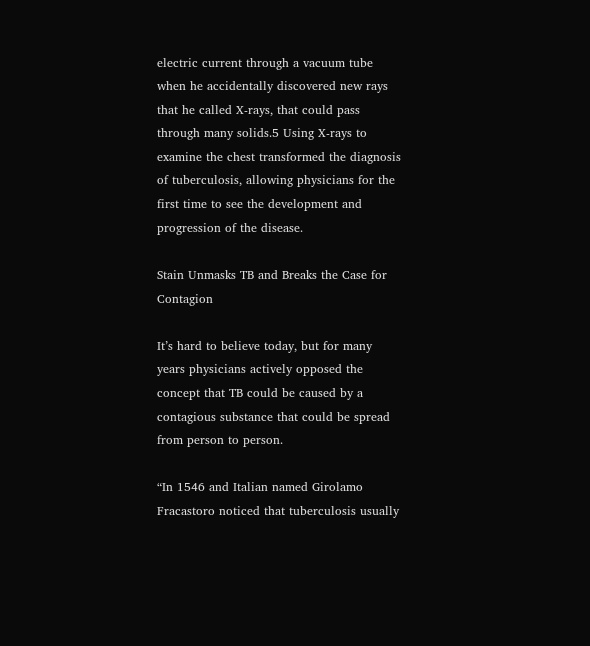electric current through a vacuum tube when he accidentally discovered new rays that he called X-rays, that could pass through many solids.5 Using X-rays to examine the chest transformed the diagnosis of tuberculosis, allowing physicians for the first time to see the development and progression of the disease.

Stain Unmasks TB and Breaks the Case for Contagion

It’s hard to believe today, but for many years physicians actively opposed the concept that TB could be caused by a contagious substance that could be spread from person to person.

“In 1546 and Italian named Girolamo Fracastoro noticed that tuberculosis usually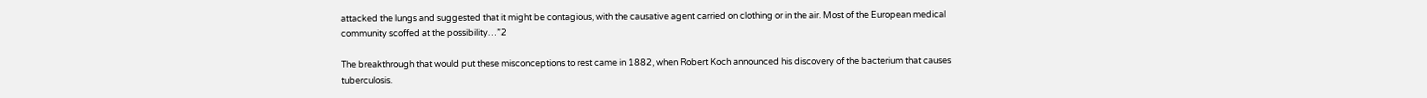attacked the lungs and suggested that it might be contagious, with the causative agent carried on clothing or in the air. Most of the European medical community scoffed at the possibility…”2

The breakthrough that would put these misconceptions to rest came in 1882, when Robert Koch announced his discovery of the bacterium that causes tuberculosis.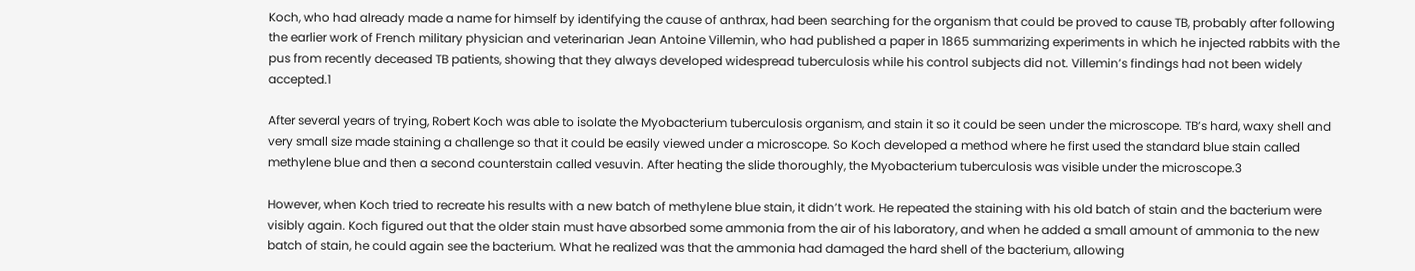Koch, who had already made a name for himself by identifying the cause of anthrax, had been searching for the organism that could be proved to cause TB, probably after following the earlier work of French military physician and veterinarian Jean Antoine Villemin, who had published a paper in 1865 summarizing experiments in which he injected rabbits with the pus from recently deceased TB patients, showing that they always developed widespread tuberculosis while his control subjects did not. Villemin’s findings had not been widely accepted.1

After several years of trying, Robert Koch was able to isolate the Myobacterium tuberculosis organism, and stain it so it could be seen under the microscope. TB’s hard, waxy shell and very small size made staining a challenge so that it could be easily viewed under a microscope. So Koch developed a method where he first used the standard blue stain called methylene blue and then a second counterstain called vesuvin. After heating the slide thoroughly, the Myobacterium tuberculosis was visible under the microscope.3

However, when Koch tried to recreate his results with a new batch of methylene blue stain, it didn’t work. He repeated the staining with his old batch of stain and the bacterium were visibly again. Koch figured out that the older stain must have absorbed some ammonia from the air of his laboratory, and when he added a small amount of ammonia to the new batch of stain, he could again see the bacterium. What he realized was that the ammonia had damaged the hard shell of the bacterium, allowing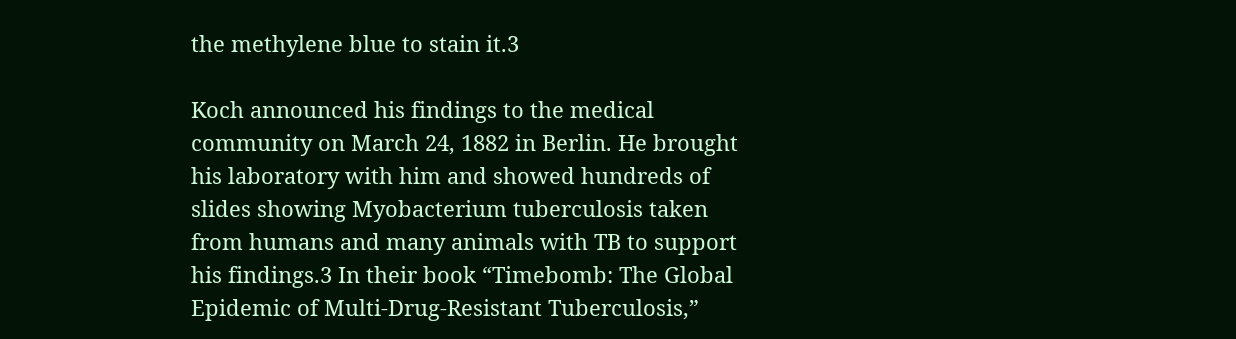the methylene blue to stain it.3

Koch announced his findings to the medical community on March 24, 1882 in Berlin. He brought his laboratory with him and showed hundreds of slides showing Myobacterium tuberculosis taken from humans and many animals with TB to support his findings.3 In their book “Timebomb: The Global Epidemic of Multi-Drug-Resistant Tuberculosis,”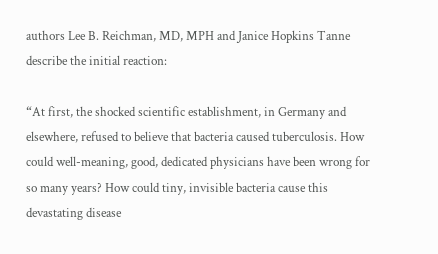authors Lee B. Reichman, MD, MPH and Janice Hopkins Tanne describe the initial reaction:

“At first, the shocked scientific establishment, in Germany and elsewhere, refused to believe that bacteria caused tuberculosis. How could well-meaning, good, dedicated physicians have been wrong for so many years? How could tiny, invisible bacteria cause this devastating disease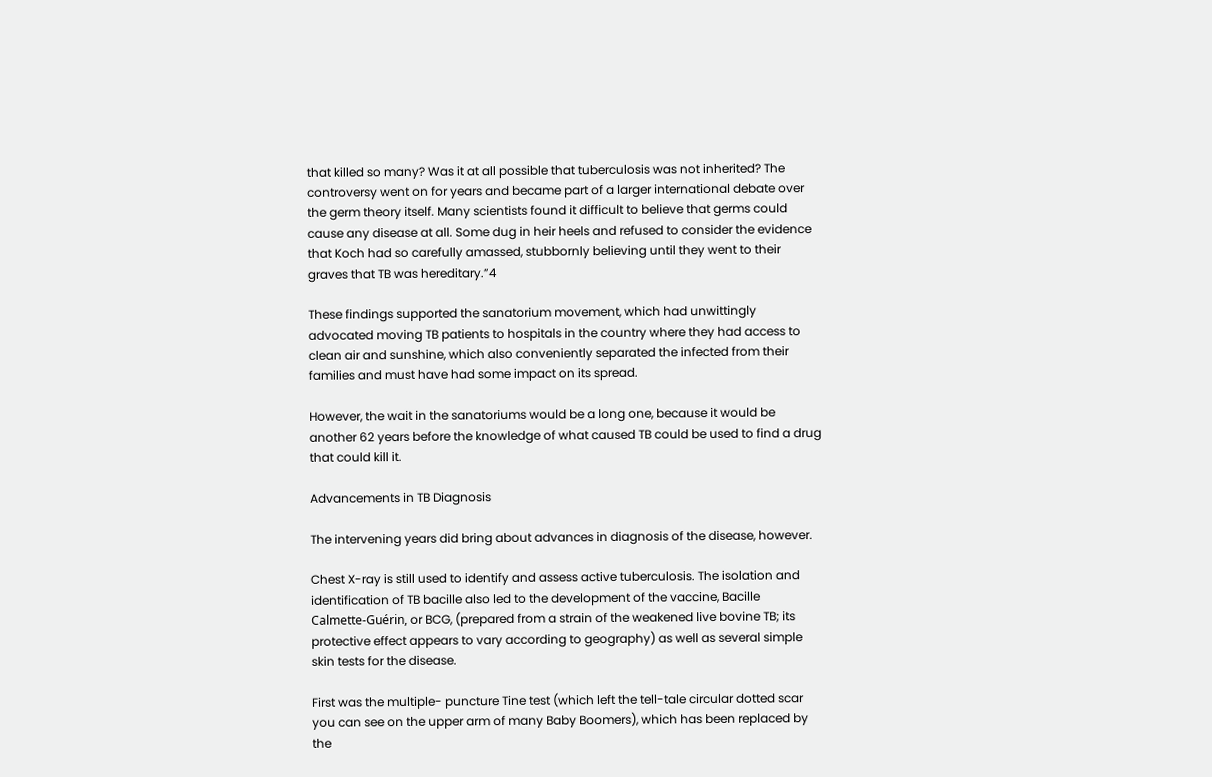that killed so many? Was it at all possible that tuberculosis was not inherited? The controversy went on for years and became part of a larger international debate over the germ theory itself. Many scientists found it difficult to believe that germs could cause any disease at all. Some dug in heir heels and refused to consider the evidence that Koch had so carefully amassed, stubbornly believing until they went to their graves that TB was hereditary.”4

These findings supported the sanatorium movement, which had unwittingly advocated moving TB patients to hospitals in the country where they had access to clean air and sunshine, which also conveniently separated the infected from their families and must have had some impact on its spread.

However, the wait in the sanatoriums would be a long one, because it would be another 62 years before the knowledge of what caused TB could be used to find a drug that could kill it.

Advancements in TB Diagnosis

The intervening years did bring about advances in diagnosis of the disease, however.

Chest X-ray is still used to identify and assess active tuberculosis. The isolation and identification of TB bacille also led to the development of the vaccine, Bacille Calmette-Guérin, or BCG, (prepared from a strain of the weakened live bovine TB; its protective effect appears to vary according to geography) as well as several simple skin tests for the disease.

First was the multiple- puncture Tine test (which left the tell-tale circular dotted scar you can see on the upper arm of many Baby Boomers), which has been replaced by the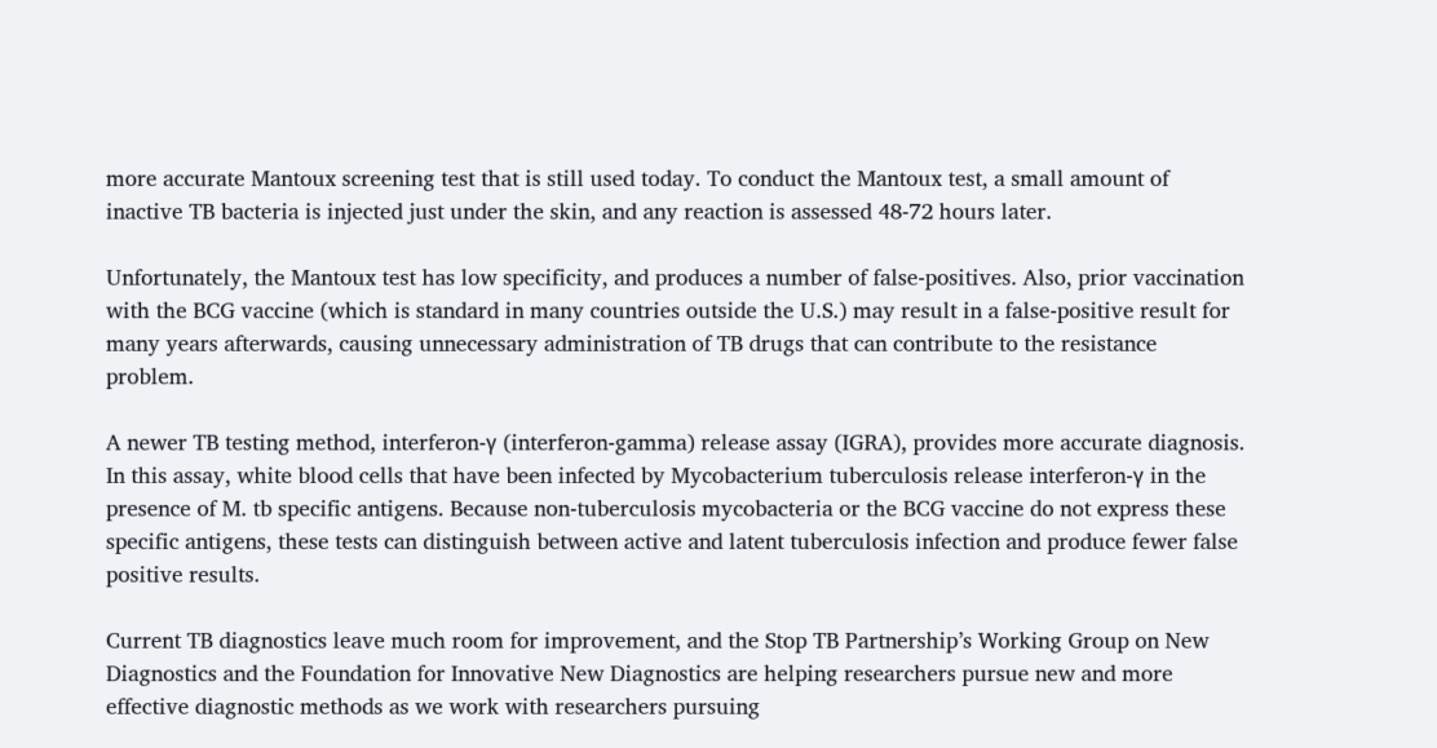more accurate Mantoux screening test that is still used today. To conduct the Mantoux test, a small amount of inactive TB bacteria is injected just under the skin, and any reaction is assessed 48-72 hours later.

Unfortunately, the Mantoux test has low specificity, and produces a number of false-positives. Also, prior vaccination with the BCG vaccine (which is standard in many countries outside the U.S.) may result in a false-positive result for many years afterwards, causing unnecessary administration of TB drugs that can contribute to the resistance problem.

A newer TB testing method, interferon-γ (interferon-gamma) release assay (IGRA), provides more accurate diagnosis. In this assay, white blood cells that have been infected by Mycobacterium tuberculosis release interferon-γ in the presence of M. tb specific antigens. Because non-tuberculosis mycobacteria or the BCG vaccine do not express these specific antigens, these tests can distinguish between active and latent tuberculosis infection and produce fewer false positive results.

Current TB diagnostics leave much room for improvement, and the Stop TB Partnership’s Working Group on New Diagnostics and the Foundation for Innovative New Diagnostics are helping researchers pursue new and more effective diagnostic methods as we work with researchers pursuing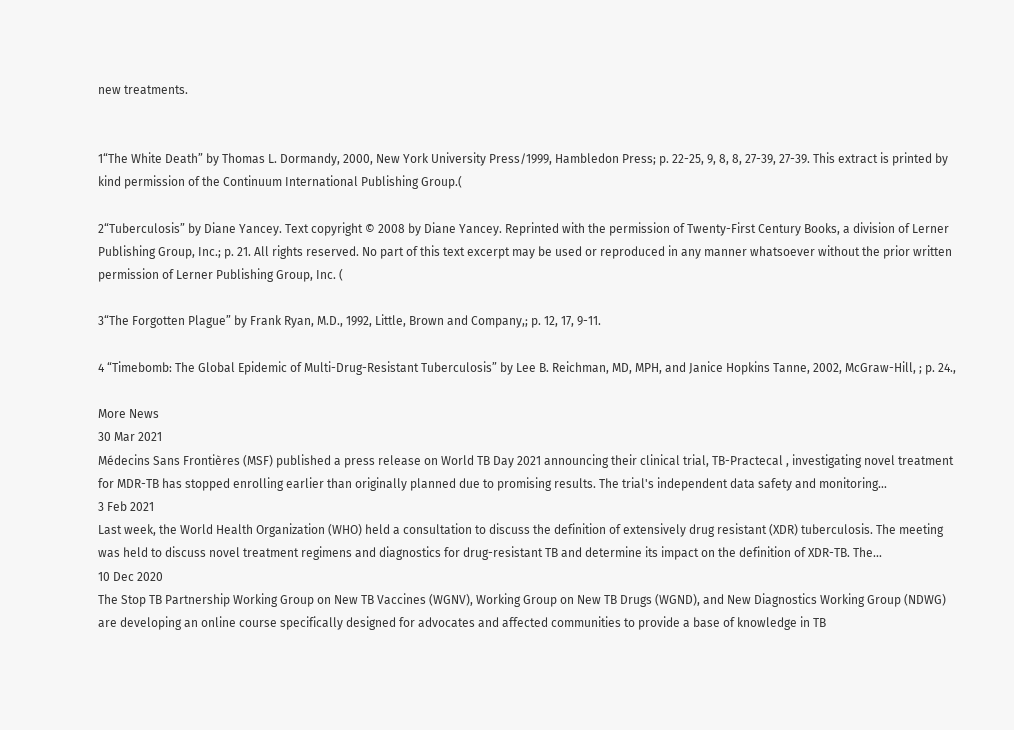new treatments.


1“The White Death” by Thomas L. Dormandy, 2000, New York University Press/1999, Hambledon Press; p. 22-25, 9, 8, 8, 27-39, 27-39. This extract is printed by kind permission of the Continuum International Publishing Group.(

2“Tuberculosis” by Diane Yancey. Text copyright © 2008 by Diane Yancey. Reprinted with the permission of Twenty-First Century Books, a division of Lerner Publishing Group, Inc.; p. 21. All rights reserved. No part of this text excerpt may be used or reproduced in any manner whatsoever without the prior written permission of Lerner Publishing Group, Inc. (

3“The Forgotten Plague” by Frank Ryan, M.D., 1992, Little, Brown and Company,; p. 12, 17, 9-11.

4 “Timebomb: The Global Epidemic of Multi-Drug-Resistant Tuberculosis” by Lee B. Reichman, MD, MPH, and Janice Hopkins Tanne, 2002, McGraw-Hill, ; p. 24.,

More News
30 Mar 2021
Médecins Sans Frontières (MSF) published a press release on World TB Day 2021 announcing their clinical trial, TB-Practecal , investigating novel treatment for MDR-TB has stopped enrolling earlier than originally planned due to promising results. The trial's independent data safety and monitoring...
3 Feb 2021
Last week, the World Health Organization (WHO) held a consultation to discuss the definition of extensively drug resistant (XDR) tuberculosis. The meeting was held to discuss novel treatment regimens and diagnostics for drug-resistant TB and determine its impact on the definition of XDR-TB. The...
10 Dec 2020
The Stop TB Partnership Working Group on New TB Vaccines (WGNV), Working Group on New TB Drugs (WGND), and New Diagnostics Working Group (NDWG) are developing an online course specifically designed for advocates and affected communities to provide a base of knowledge in TB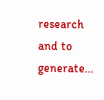research and to generate...